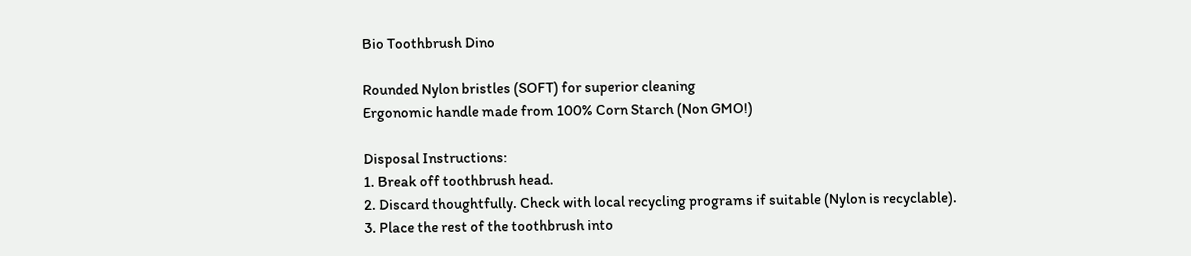Bio Toothbrush Dino

Rounded Nylon bristles (SOFT) for superior cleaning
Ergonomic handle made from 100% Corn Starch (Non GMO!)

Disposal Instructions:
1. Break off toothbrush head.
2. Discard thoughtfully. Check with local recycling programs if suitable (Nylon is recyclable).
3. Place the rest of the toothbrush into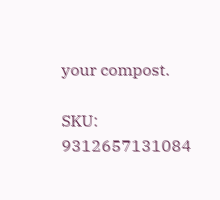your compost.

SKU: 9312657131084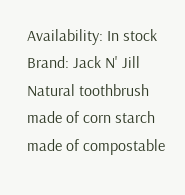Availability: In stock
Brand: Jack N' Jill
Natural toothbrush made of corn starch made of compostable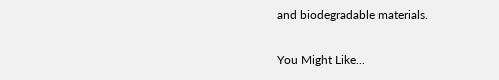and biodegradable materials.

You Might Like...